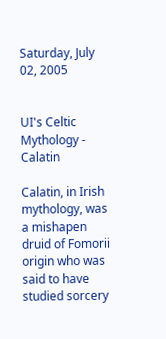Saturday, July 02, 2005


UI's Celtic Mythology - Calatin

Calatin, in Irish mythology, was a mishapen druid of Fomorii origin who was said to have studied sorcery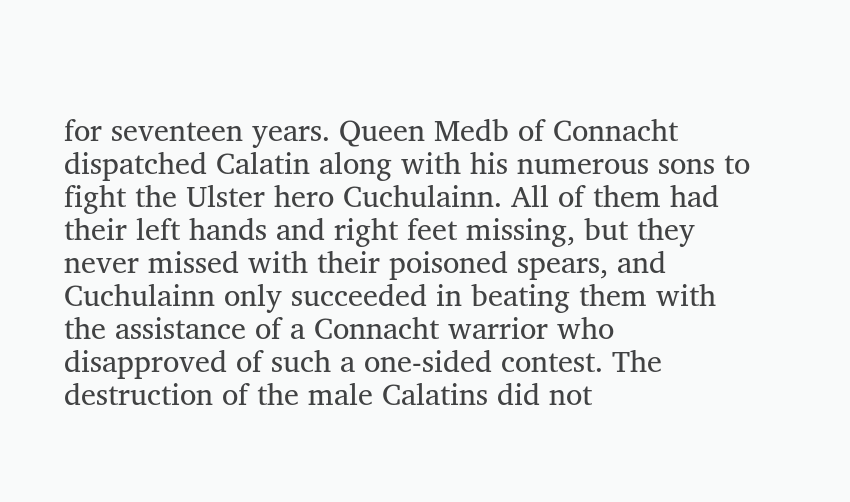for seventeen years. Queen Medb of Connacht dispatched Calatin along with his numerous sons to fight the Ulster hero Cuchulainn. All of them had their left hands and right feet missing, but they never missed with their poisoned spears, and Cuchulainn only succeeded in beating them with the assistance of a Connacht warrior who disapproved of such a one-sided contest. The destruction of the male Calatins did not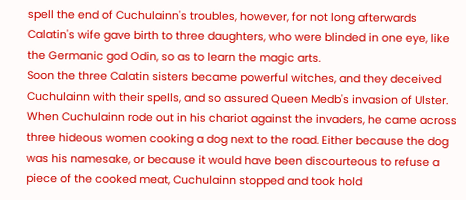spell the end of Cuchulainn's troubles, however, for not long afterwards Calatin's wife gave birth to three daughters, who were blinded in one eye, like the Germanic god Odin, so as to learn the magic arts.
Soon the three Calatin sisters became powerful witches, and they deceived Cuchulainn with their spells, and so assured Queen Medb's invasion of Ulster. When Cuchulainn rode out in his chariot against the invaders, he came across three hideous women cooking a dog next to the road. Either because the dog was his namesake, or because it would have been discourteous to refuse a piece of the cooked meat, Cuchulainn stopped and took hold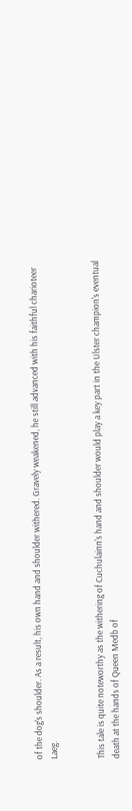of the dog's shoulder. As a result, his own hand and shoulder withered. Gravely weakened, he still advanced with his faithful charioteer Laeg.


This tale is quite noteworthy as the withering of Cuchulainn's hand and shoulder would play a key part in the Ulster champion's eventual death at the hands of Queen Medb of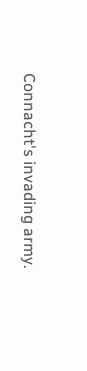Connacht's invading army.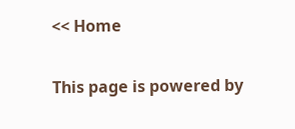<< Home

This page is powered by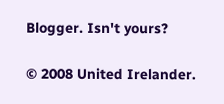Blogger. Isn't yours?

© 2008 United Irelander.